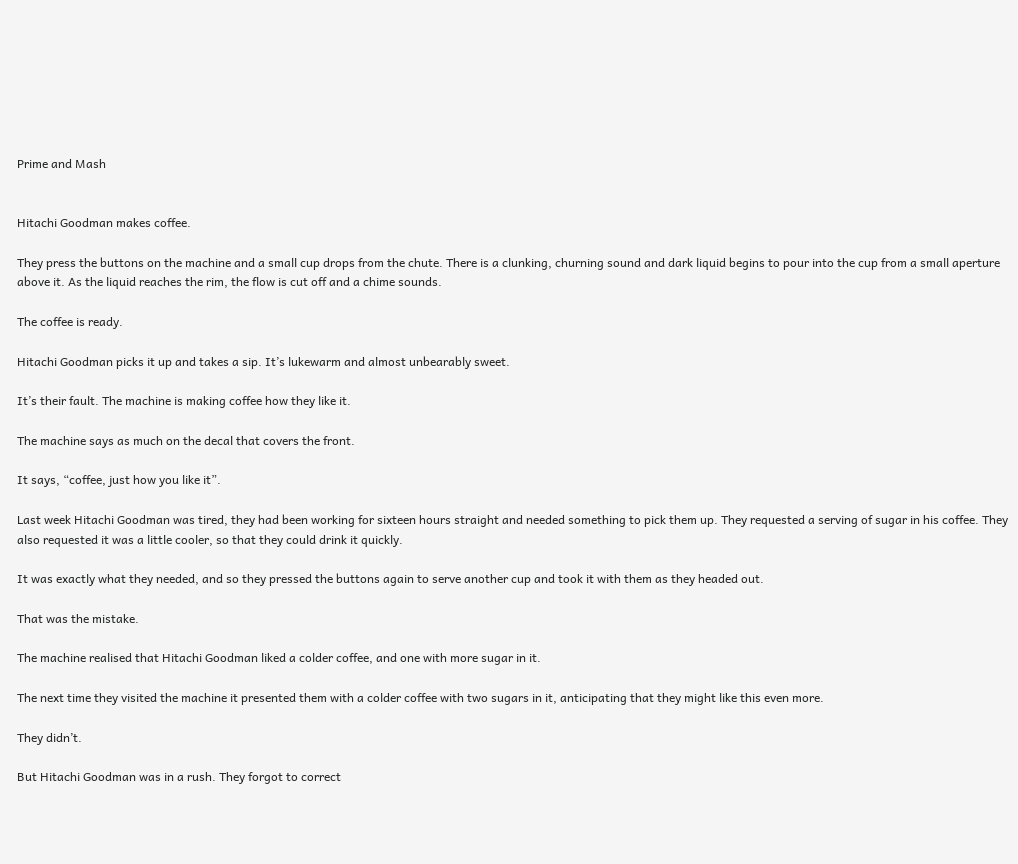Prime and Mash


Hitachi Goodman makes coffee.

They press the buttons on the machine and a small cup drops from the chute. There is a clunking, churning sound and dark liquid begins to pour into the cup from a small aperture above it. As the liquid reaches the rim, the flow is cut off and a chime sounds.

The coffee is ready.

Hitachi Goodman picks it up and takes a sip. It’s lukewarm and almost unbearably sweet.

It’s their fault. The machine is making coffee how they like it.

The machine says as much on the decal that covers the front.

It says, “coffee, just how you like it”.

Last week Hitachi Goodman was tired, they had been working for sixteen hours straight and needed something to pick them up. They requested a serving of sugar in his coffee. They also requested it was a little cooler, so that they could drink it quickly.

It was exactly what they needed, and so they pressed the buttons again to serve another cup and took it with them as they headed out.

That was the mistake.

The machine realised that Hitachi Goodman liked a colder coffee, and one with more sugar in it.

The next time they visited the machine it presented them with a colder coffee with two sugars in it, anticipating that they might like this even more.

They didn’t.

But Hitachi Goodman was in a rush. They forgot to correct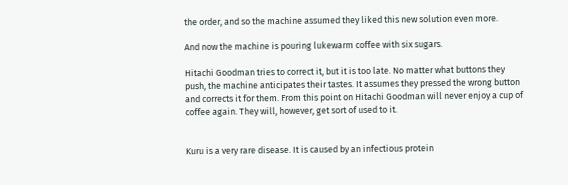the order, and so the machine assumed they liked this new solution even more.

And now the machine is pouring lukewarm coffee with six sugars.

Hitachi Goodman tries to correct it, but it is too late. No matter what buttons they push, the machine anticipates their tastes. It assumes they pressed the wrong button and corrects it for them. From this point on Hitachi Goodman will never enjoy a cup of coffee again. They will, however, get sort of used to it.


Kuru is a very rare disease. It is caused by an infectious protein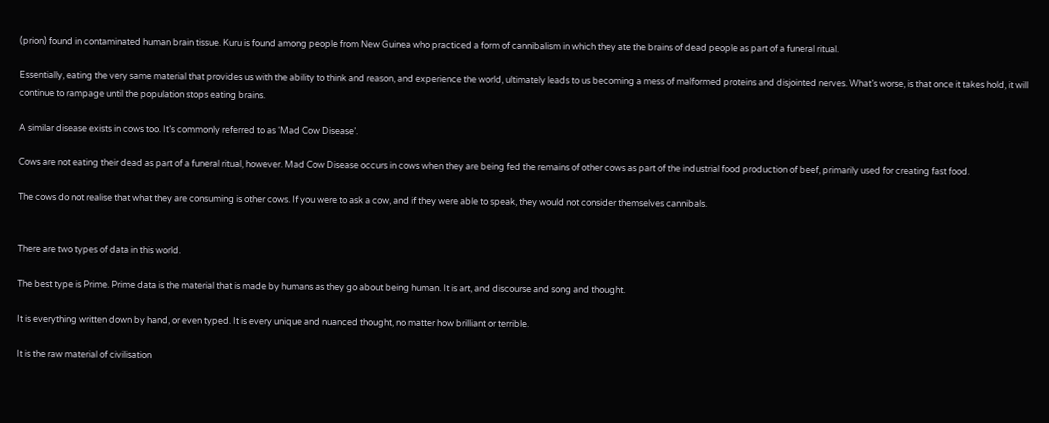(prion) found in contaminated human brain tissue. Kuru is found among people from New Guinea who practiced a form of cannibalism in which they ate the brains of dead people as part of a funeral ritual.

Essentially, eating the very same material that provides us with the ability to think and reason, and experience the world, ultimately leads to us becoming a mess of malformed proteins and disjointed nerves. What’s worse, is that once it takes hold, it will continue to rampage until the population stops eating brains.

A similar disease exists in cows too. It’s commonly referred to as ‘Mad Cow Disease’.

Cows are not eating their dead as part of a funeral ritual, however. Mad Cow Disease occurs in cows when they are being fed the remains of other cows as part of the industrial food production of beef, primarily used for creating fast food.

The cows do not realise that what they are consuming is other cows. If you were to ask a cow, and if they were able to speak, they would not consider themselves cannibals.


There are two types of data in this world.

The best type is Prime. Prime data is the material that is made by humans as they go about being human. It is art, and discourse and song and thought.

It is everything written down by hand, or even typed. It is every unique and nuanced thought, no matter how brilliant or terrible.

It is the raw material of civilisation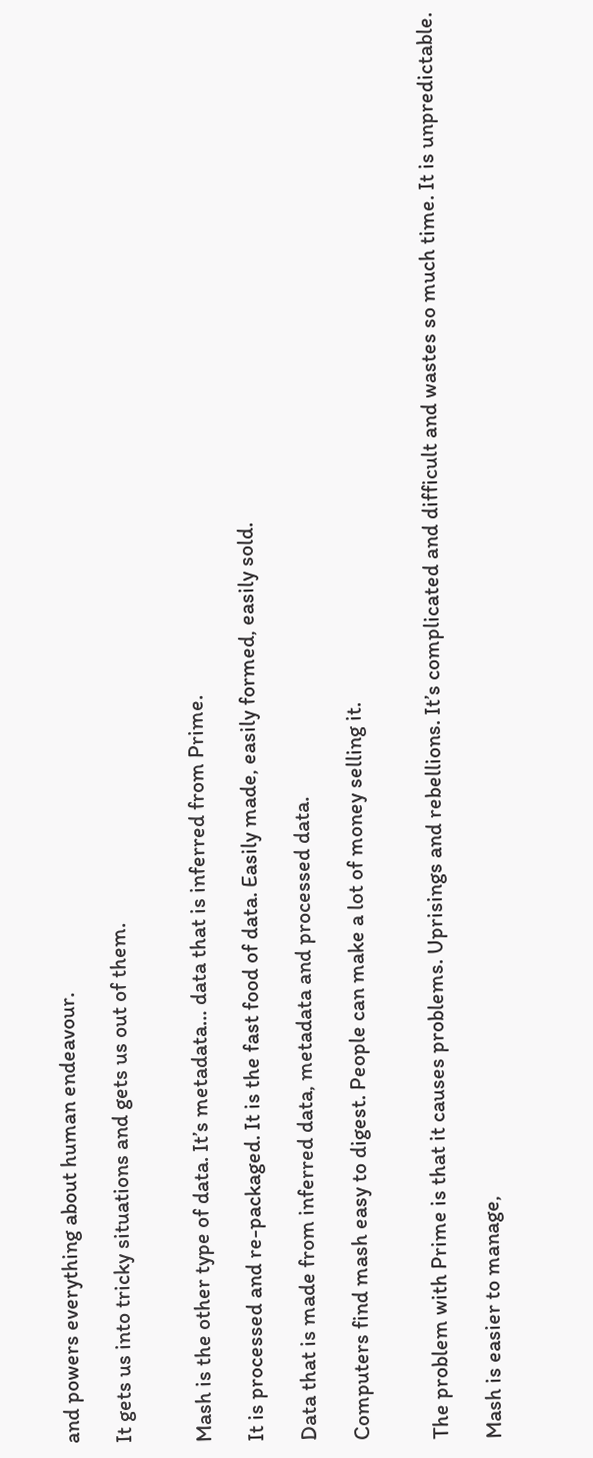and powers everything about human endeavour.

It gets us into tricky situations and gets us out of them.


Mash is the other type of data. It’s metadata… data that is inferred from Prime.

It is processed and re-packaged. It is the fast food of data. Easily made, easily formed, easily sold.

Data that is made from inferred data, metadata and processed data.

Computers find mash easy to digest. People can make a lot of money selling it.


The problem with Prime is that it causes problems. Uprisings and rebellions. It’s complicated and difficult and wastes so much time. It is unpredictable.

Mash is easier to manage,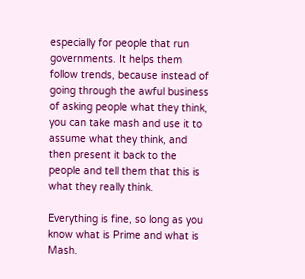especially for people that run governments. It helps them follow trends, because instead of going through the awful business of asking people what they think, you can take mash and use it to assume what they think, and then present it back to the people and tell them that this is what they really think.

Everything is fine, so long as you know what is Prime and what is Mash.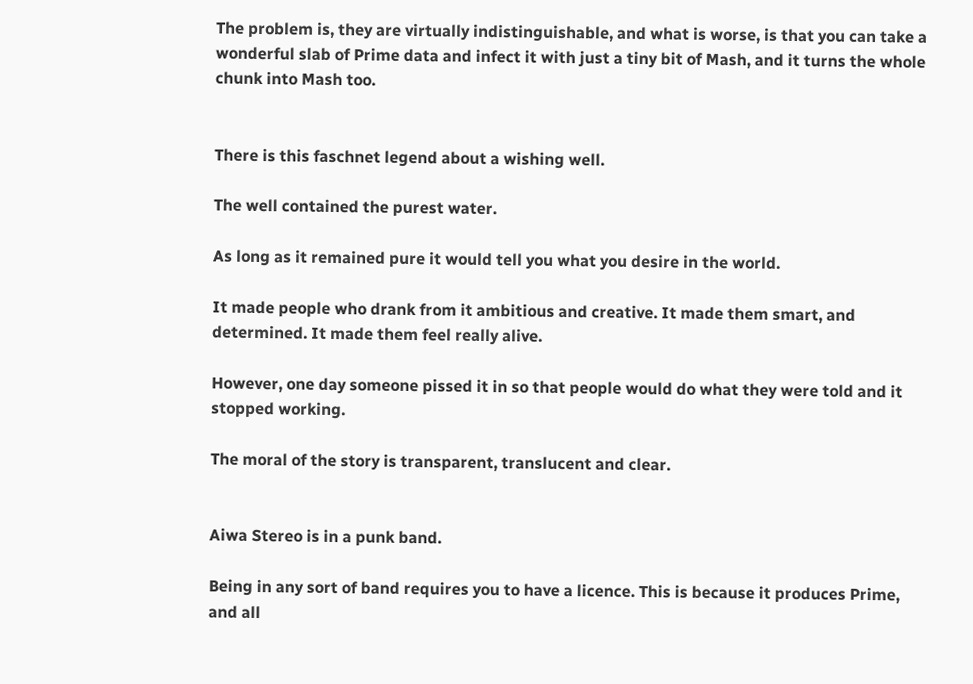The problem is, they are virtually indistinguishable, and what is worse, is that you can take a wonderful slab of Prime data and infect it with just a tiny bit of Mash, and it turns the whole chunk into Mash too.


There is this faschnet legend about a wishing well.

The well contained the purest water.

As long as it remained pure it would tell you what you desire in the world.

It made people who drank from it ambitious and creative. It made them smart, and determined. It made them feel really alive.

However, one day someone pissed it in so that people would do what they were told and it stopped working.

The moral of the story is transparent, translucent and clear.


Aiwa Stereo is in a punk band.

Being in any sort of band requires you to have a licence. This is because it produces Prime, and all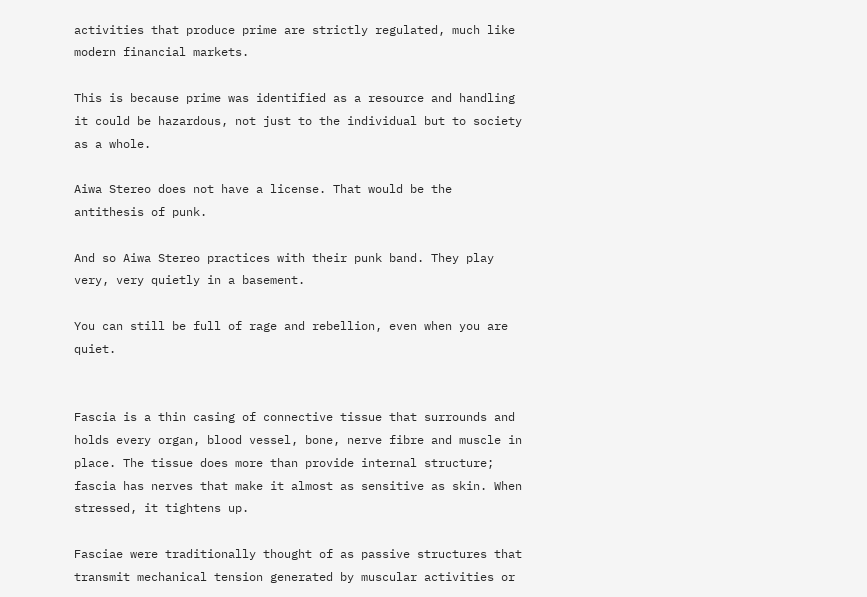activities that produce prime are strictly regulated, much like modern financial markets.

This is because prime was identified as a resource and handling it could be hazardous, not just to the individual but to society as a whole.

Aiwa Stereo does not have a license. That would be the antithesis of punk.

And so Aiwa Stereo practices with their punk band. They play very, very quietly in a basement.

You can still be full of rage and rebellion, even when you are quiet.


Fascia is a thin casing of connective tissue that surrounds and holds every organ, blood vessel, bone, nerve fibre and muscle in place. The tissue does more than provide internal structure; fascia has nerves that make it almost as sensitive as skin. When stressed, it tightens up.

Fasciae were traditionally thought of as passive structures that transmit mechanical tension generated by muscular activities or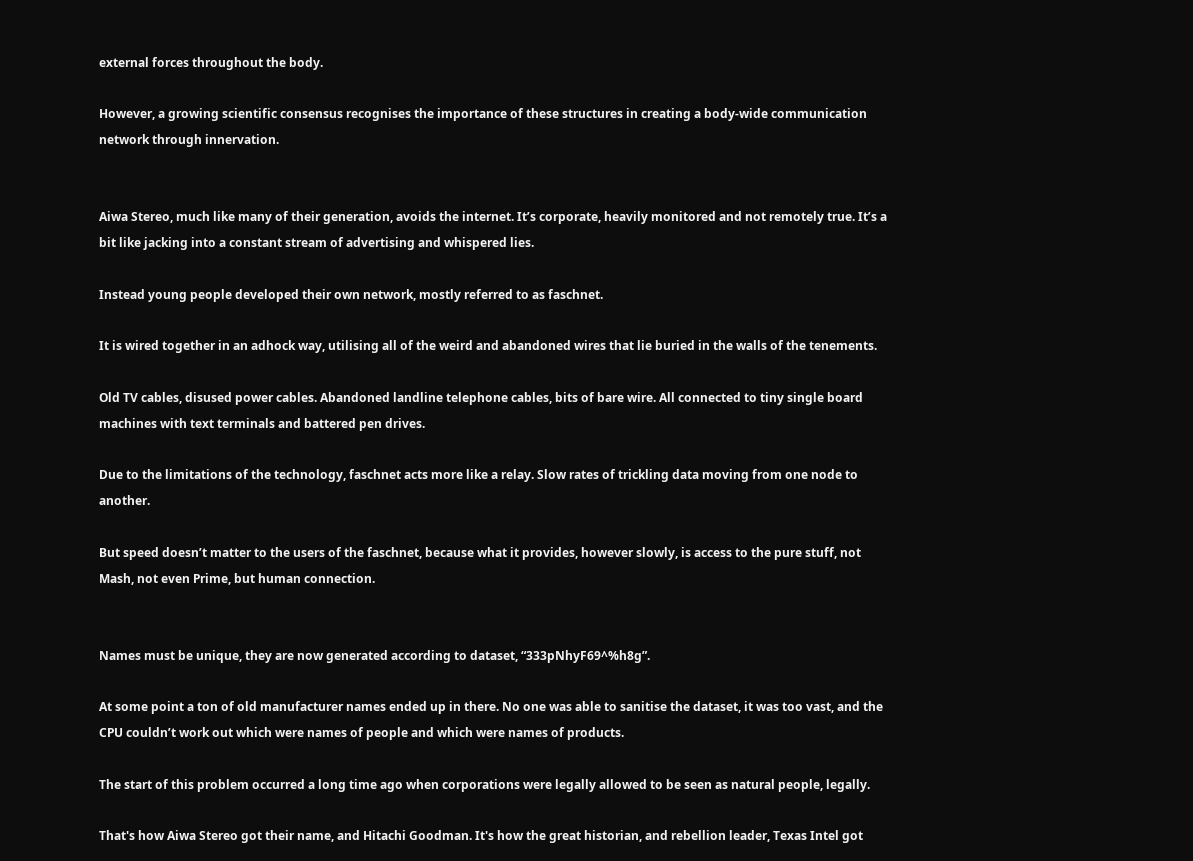external forces throughout the body.

However, a growing scientific consensus recognises the importance of these structures in creating a body-wide communication network through innervation.


Aiwa Stereo, much like many of their generation, avoids the internet. It’s corporate, heavily monitored and not remotely true. It’s a bit like jacking into a constant stream of advertising and whispered lies.

Instead young people developed their own network, mostly referred to as faschnet.

It is wired together in an adhock way, utilising all of the weird and abandoned wires that lie buried in the walls of the tenements.

Old TV cables, disused power cables. Abandoned landline telephone cables, bits of bare wire. All connected to tiny single board machines with text terminals and battered pen drives.

Due to the limitations of the technology, faschnet acts more like a relay. Slow rates of trickling data moving from one node to another.

But speed doesn’t matter to the users of the faschnet, because what it provides, however slowly, is access to the pure stuff, not Mash, not even Prime, but human connection.


Names must be unique, they are now generated according to dataset, “333pNhyF69^%h8g”.

At some point a ton of old manufacturer names ended up in there. No one was able to sanitise the dataset, it was too vast, and the CPU couldn’t work out which were names of people and which were names of products.

The start of this problem occurred a long time ago when corporations were legally allowed to be seen as natural people, legally.

That's how Aiwa Stereo got their name, and Hitachi Goodman. It's how the great historian, and rebellion leader, Texas Intel got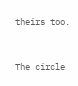theirs too.


The circle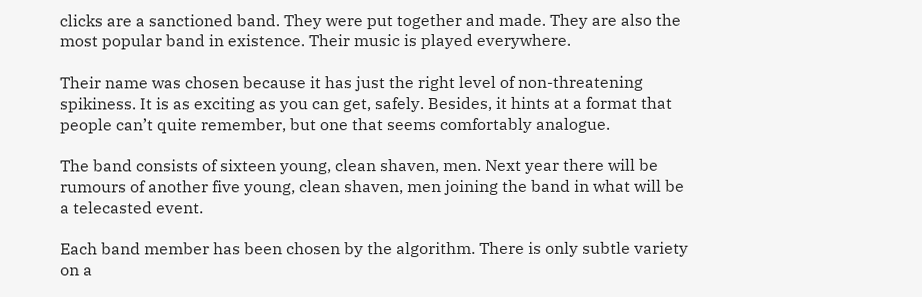clicks are a sanctioned band. They were put together and made. They are also the most popular band in existence. Their music is played everywhere.

Their name was chosen because it has just the right level of non-threatening spikiness. It is as exciting as you can get, safely. Besides, it hints at a format that people can’t quite remember, but one that seems comfortably analogue.

The band consists of sixteen young, clean shaven, men. Next year there will be rumours of another five young, clean shaven, men joining the band in what will be a telecasted event.

Each band member has been chosen by the algorithm. There is only subtle variety on a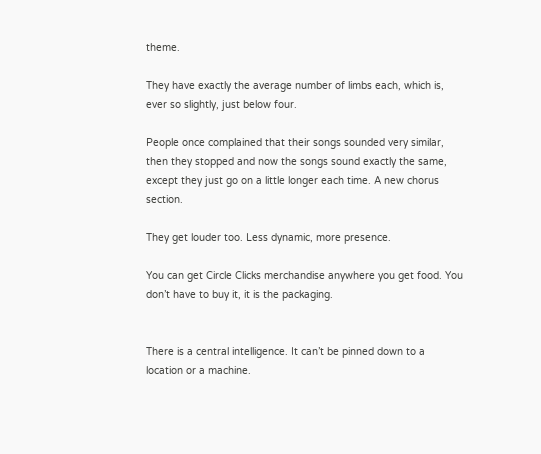theme.

They have exactly the average number of limbs each, which is, ever so slightly, just below four.

People once complained that their songs sounded very similar, then they stopped and now the songs sound exactly the same, except they just go on a little longer each time. A new chorus section.

They get louder too. Less dynamic, more presence.

You can get Circle Clicks merchandise anywhere you get food. You don’t have to buy it, it is the packaging.


There is a central intelligence. It can’t be pinned down to a location or a machine.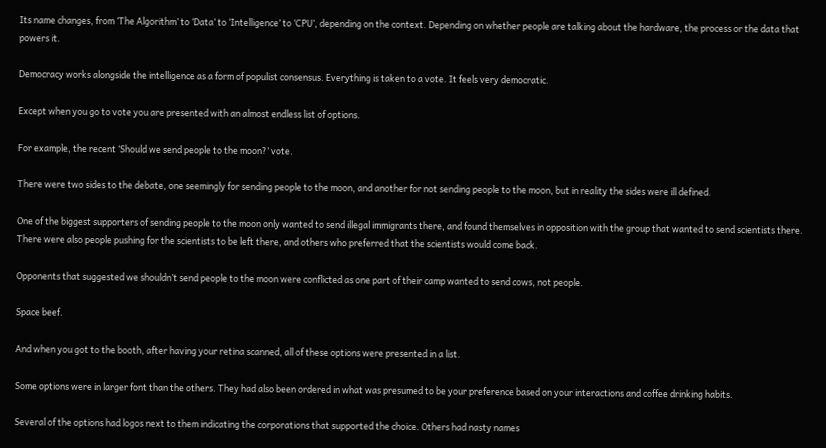Its name changes, from ‘The Algorithm’ to ‘Data’ to ‘Intelligence’ to ‘CPU’, depending on the context. Depending on whether people are talking about the hardware, the process or the data that powers it.

Democracy works alongside the intelligence as a form of populist consensus. Everything is taken to a vote. It feels very democratic.

Except when you go to vote you are presented with an almost endless list of options.

For example, the recent ‘Should we send people to the moon?’ vote.

There were two sides to the debate, one seemingly for sending people to the moon, and another for not sending people to the moon, but in reality the sides were ill defined.

One of the biggest supporters of sending people to the moon only wanted to send illegal immigrants there, and found themselves in opposition with the group that wanted to send scientists there. There were also people pushing for the scientists to be left there, and others who preferred that the scientists would come back.

Opponents that suggested we shouldn’t send people to the moon were conflicted as one part of their camp wanted to send cows, not people.

Space beef.

And when you got to the booth, after having your retina scanned, all of these options were presented in a list.

Some options were in larger font than the others. They had also been ordered in what was presumed to be your preference based on your interactions and coffee drinking habits.

Several of the options had logos next to them indicating the corporations that supported the choice. Others had nasty names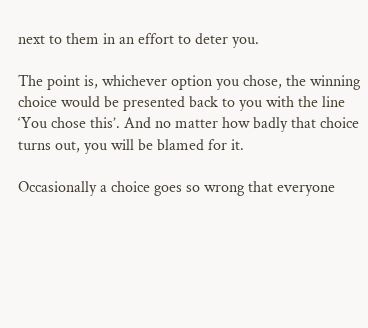next to them in an effort to deter you.

The point is, whichever option you chose, the winning choice would be presented back to you with the line ‘You chose this’. And no matter how badly that choice turns out, you will be blamed for it.

Occasionally a choice goes so wrong that everyone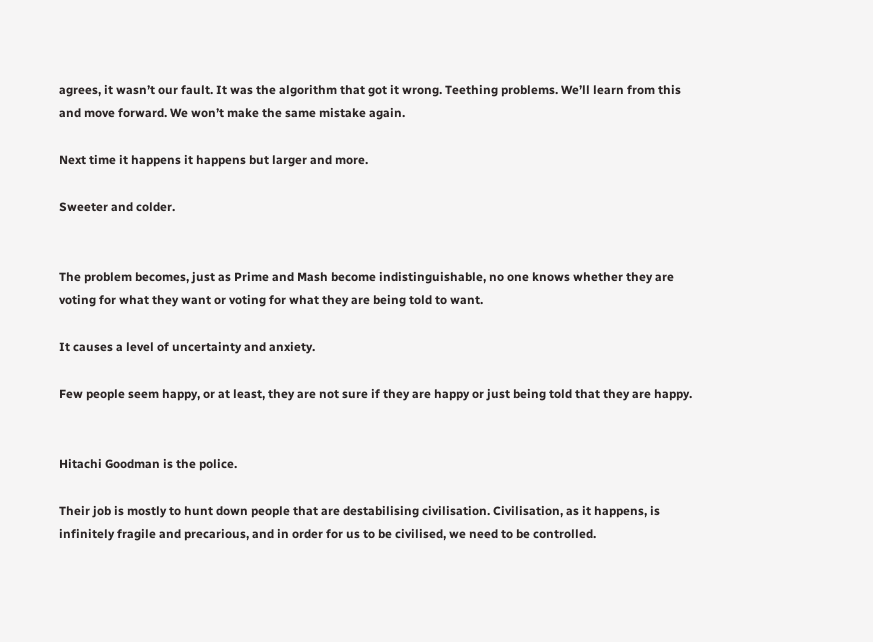agrees, it wasn’t our fault. It was the algorithm that got it wrong. Teething problems. We’ll learn from this and move forward. We won’t make the same mistake again.

Next time it happens it happens but larger and more.

Sweeter and colder.


The problem becomes, just as Prime and Mash become indistinguishable, no one knows whether they are voting for what they want or voting for what they are being told to want.

It causes a level of uncertainty and anxiety.

Few people seem happy, or at least, they are not sure if they are happy or just being told that they are happy.


Hitachi Goodman is the police.

Their job is mostly to hunt down people that are destabilising civilisation. Civilisation, as it happens, is infinitely fragile and precarious, and in order for us to be civilised, we need to be controlled.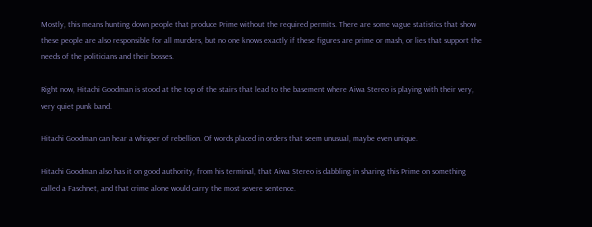Mostly, this means hunting down people that produce Prime without the required permits. There are some vague statistics that show these people are also responsible for all murders, but no one knows exactly if these figures are prime or mash, or lies that support the needs of the politicians and their bosses.

Right now, Hitachi Goodman is stood at the top of the stairs that lead to the basement where Aiwa Stereo is playing with their very, very quiet punk band.

Hitachi Goodman can hear a whisper of rebellion. Of words placed in orders that seem unusual, maybe even unique.

Hitachi Goodman also has it on good authority, from his terminal, that Aiwa Stereo is dabbling in sharing this Prime on something called a Faschnet, and that crime alone would carry the most severe sentence.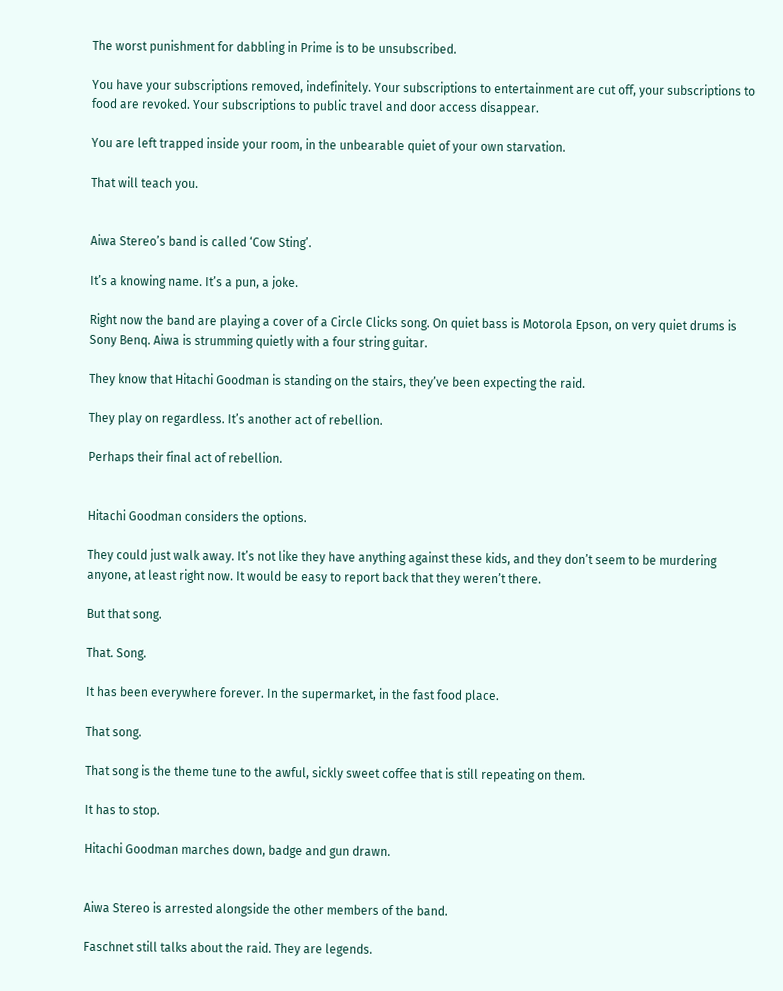The worst punishment for dabbling in Prime is to be unsubscribed.

You have your subscriptions removed, indefinitely. Your subscriptions to entertainment are cut off, your subscriptions to food are revoked. Your subscriptions to public travel and door access disappear.

You are left trapped inside your room, in the unbearable quiet of your own starvation.

That will teach you.


Aiwa Stereo’s band is called ‘Cow Sting’.

It’s a knowing name. It’s a pun, a joke.

Right now the band are playing a cover of a Circle Clicks song. On quiet bass is Motorola Epson, on very quiet drums is Sony Benq. Aiwa is strumming quietly with a four string guitar.

They know that Hitachi Goodman is standing on the stairs, they’ve been expecting the raid.

They play on regardless. It’s another act of rebellion.

Perhaps their final act of rebellion.


Hitachi Goodman considers the options.

They could just walk away. It’s not like they have anything against these kids, and they don’t seem to be murdering anyone, at least right now. It would be easy to report back that they weren’t there.

But that song.

That. Song.

It has been everywhere forever. In the supermarket, in the fast food place.

That song.

That song is the theme tune to the awful, sickly sweet coffee that is still repeating on them.

It has to stop.

Hitachi Goodman marches down, badge and gun drawn.


Aiwa Stereo is arrested alongside the other members of the band.

Faschnet still talks about the raid. They are legends.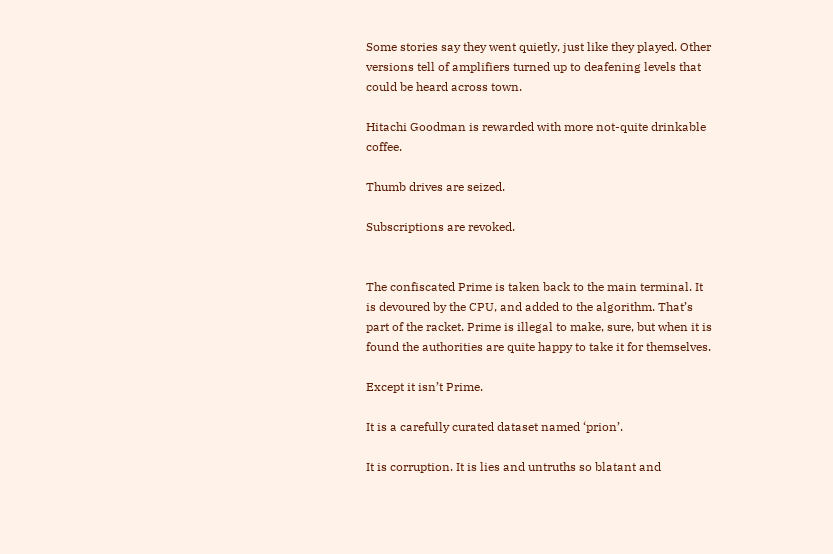Some stories say they went quietly, just like they played. Other versions tell of amplifiers turned up to deafening levels that could be heard across town.

Hitachi Goodman is rewarded with more not-quite drinkable coffee.

Thumb drives are seized.

Subscriptions are revoked.


The confiscated Prime is taken back to the main terminal. It is devoured by the CPU, and added to the algorithm. That’s part of the racket. Prime is illegal to make, sure, but when it is found the authorities are quite happy to take it for themselves.

Except it isn’t Prime.

It is a carefully curated dataset named ‘prion’.

It is corruption. It is lies and untruths so blatant and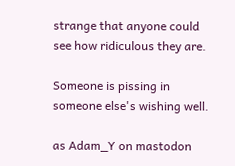strange that anyone could see how ridiculous they are.

Someone is pissing in someone else's wishing well.

as Adam_Y on mastodon